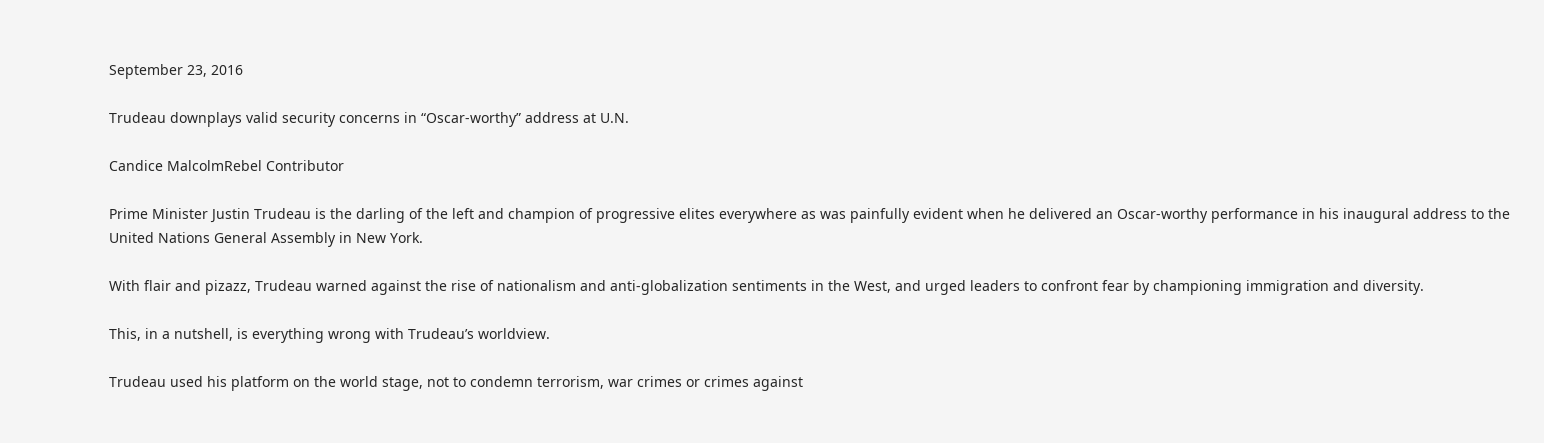September 23, 2016

Trudeau downplays valid security concerns in “Oscar-worthy” address at U.N.

Candice MalcolmRebel Contributor

Prime Minister Justin Trudeau is the darling of the left and champion of progressive elites everywhere as was painfully evident when he delivered an Oscar-worthy performance in his inaugural address to the United Nations General Assembly in New York.

With flair and pizazz, Trudeau warned against the rise of nationalism and anti-globalization sentiments in the West, and urged leaders to confront fear by championing immigration and diversity.

This, in a nutshell, is everything wrong with Trudeau’s worldview.

Trudeau used his platform on the world stage, not to condemn terrorism, war crimes or crimes against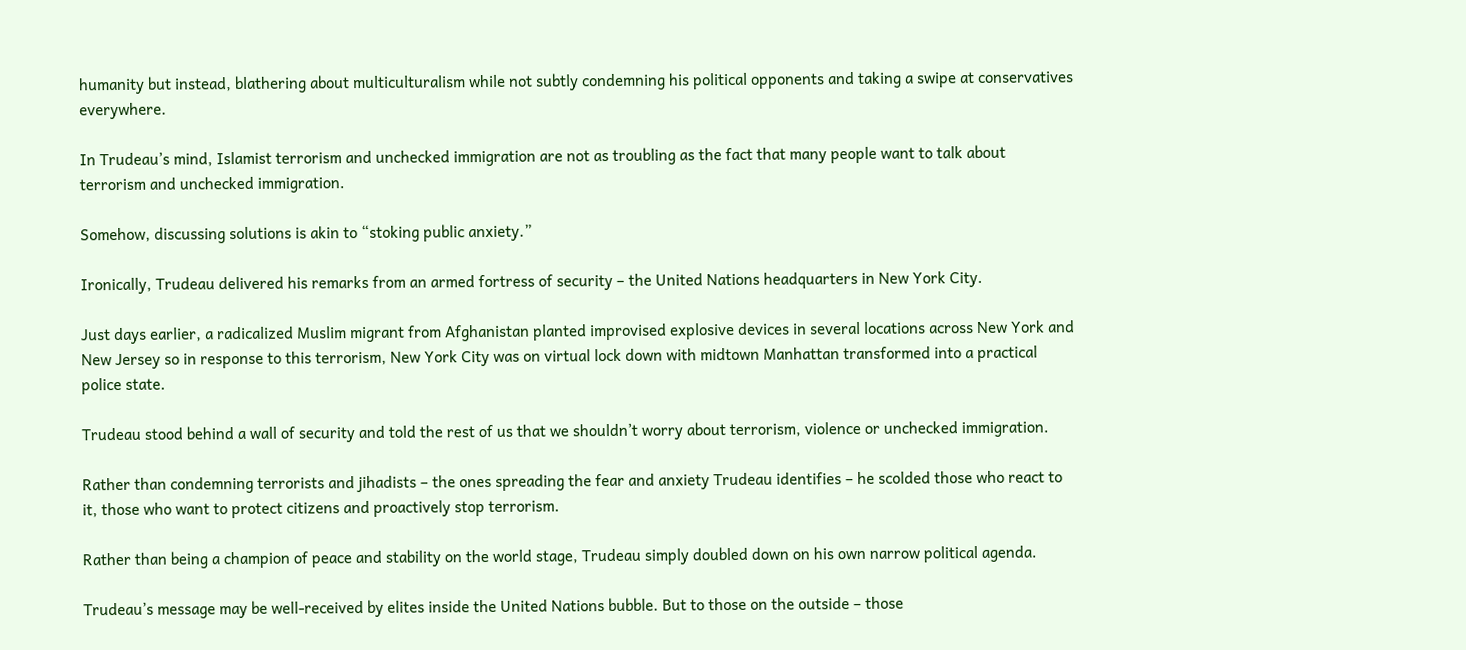humanity but instead, blathering about multiculturalism while not subtly condemning his political opponents and taking a swipe at conservatives everywhere.

In Trudeau’s mind, Islamist terrorism and unchecked immigration are not as troubling as the fact that many people want to talk about terrorism and unchecked immigration.

Somehow, discussing solutions is akin to “stoking public anxiety.”

Ironically, Trudeau delivered his remarks from an armed fortress of security – the United Nations headquarters in New York City.

Just days earlier, a radicalized Muslim migrant from Afghanistan planted improvised explosive devices in several locations across New York and New Jersey so in response to this terrorism, New York City was on virtual lock down with midtown Manhattan transformed into a practical police state.

Trudeau stood behind a wall of security and told the rest of us that we shouldn’t worry about terrorism, violence or unchecked immigration.

Rather than condemning terrorists and jihadists – the ones spreading the fear and anxiety Trudeau identifies – he scolded those who react to it, those who want to protect citizens and proactively stop terrorism.

Rather than being a champion of peace and stability on the world stage, Trudeau simply doubled down on his own narrow political agenda.

Trudeau’s message may be well-received by elites inside the United Nations bubble. But to those on the outside – those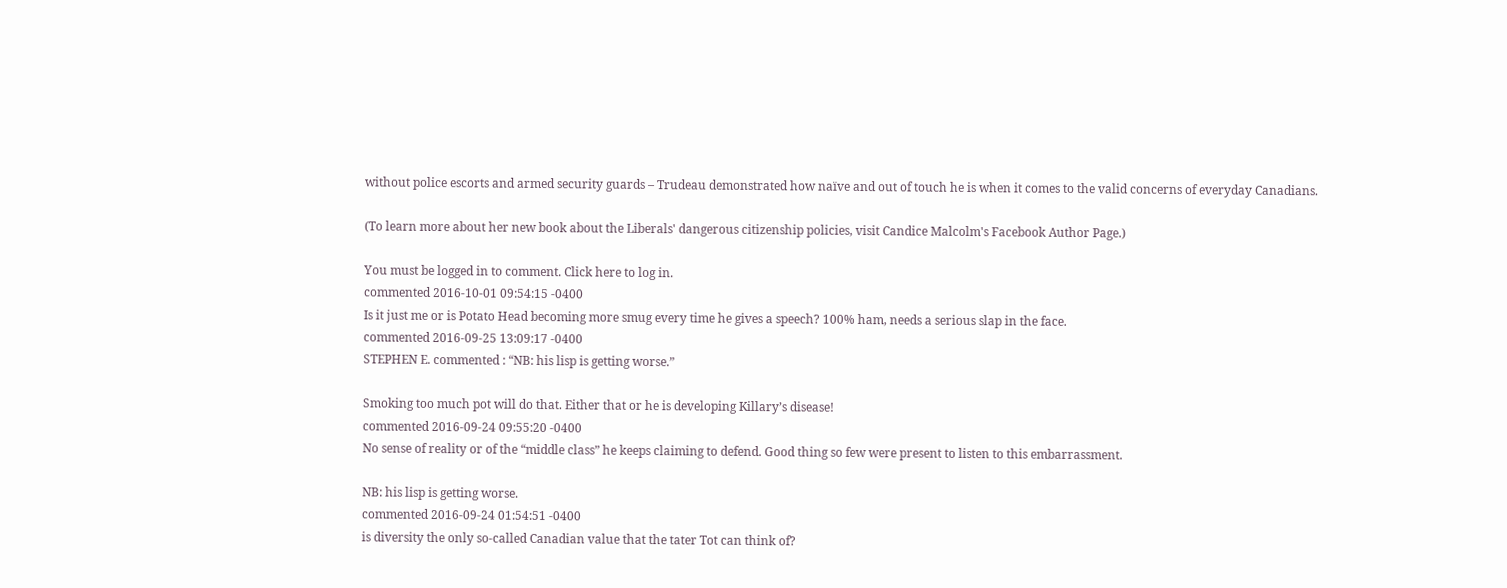without police escorts and armed security guards – Trudeau demonstrated how naïve and out of touch he is when it comes to the valid concerns of everyday Canadians.

(To learn more about her new book about the Liberals' dangerous citizenship policies, visit Candice Malcolm's Facebook Author Page.)

You must be logged in to comment. Click here to log in.
commented 2016-10-01 09:54:15 -0400
Is it just me or is Potato Head becoming more smug every time he gives a speech? 100% ham, needs a serious slap in the face.
commented 2016-09-25 13:09:17 -0400
STEPHEN E. commented : “NB: his lisp is getting worse.”

Smoking too much pot will do that. Either that or he is developing Killary’s disease!
commented 2016-09-24 09:55:20 -0400
No sense of reality or of the “middle class” he keeps claiming to defend. Good thing so few were present to listen to this embarrassment.

NB: his lisp is getting worse.
commented 2016-09-24 01:54:51 -0400
is diversity the only so-called Canadian value that the tater Tot can think of?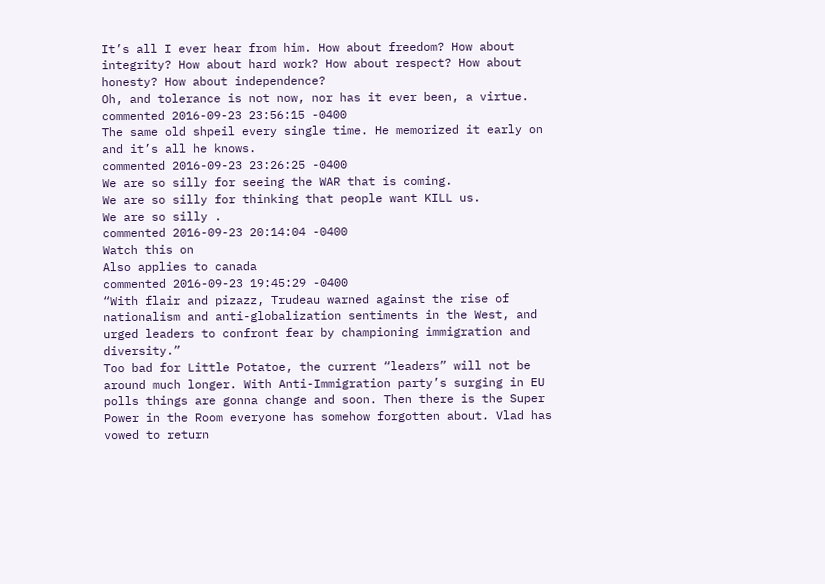It’s all I ever hear from him. How about freedom? How about integrity? How about hard work? How about respect? How about honesty? How about independence?
Oh, and tolerance is not now, nor has it ever been, a virtue.
commented 2016-09-23 23:56:15 -0400
The same old shpeil every single time. He memorized it early on and it’s all he knows.
commented 2016-09-23 23:26:25 -0400
We are so silly for seeing the WAR that is coming.
We are so silly for thinking that people want KILL us.
We are so silly .
commented 2016-09-23 20:14:04 -0400
Watch this on
Also applies to canada
commented 2016-09-23 19:45:29 -0400
“With flair and pizazz, Trudeau warned against the rise of nationalism and anti-globalization sentiments in the West, and urged leaders to confront fear by championing immigration and diversity.”
Too bad for Little Potatoe, the current “leaders” will not be around much longer. With Anti-Immigration party’s surging in EU polls things are gonna change and soon. Then there is the Super Power in the Room everyone has somehow forgotten about. Vlad has vowed to return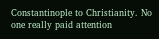Constantinople to Christianity. No one really paid attention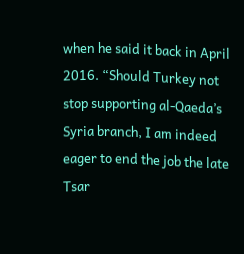when he said it back in April 2016. “Should Turkey not stop supporting al-Qaeda’s Syria branch, I am indeed eager to end the job the late Tsar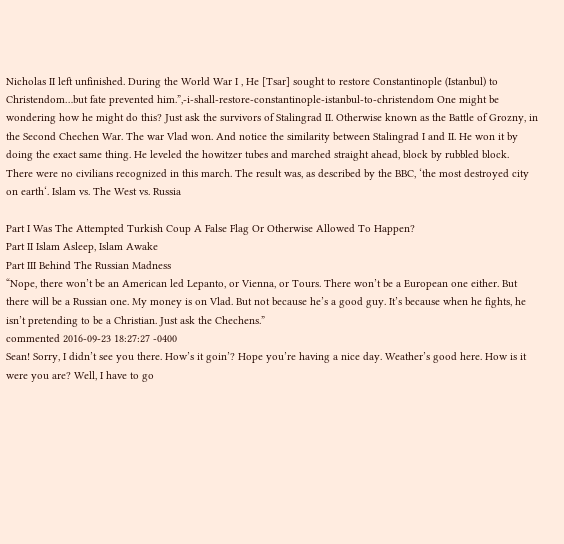Nicholas II left unfinished. During the World War I , He [Tsar] sought to restore Constantinople (Istanbul) to Christendom…but fate prevented him.”,-i-shall-restore-constantinople-istanbul-to-christendom One might be wondering how he might do this? Just ask the survivors of Stalingrad II. Otherwise known as the Battle of Grozny, in the Second Chechen War. The war Vlad won. And notice the similarity between Stalingrad I and II. He won it by doing the exact same thing. He leveled the howitzer tubes and marched straight ahead, block by rubbled block. There were no civilians recognized in this march. The result was, as described by the BBC, ‘the most destroyed city on earth‘. Islam vs. The West vs. Russia

Part I Was The Attempted Turkish Coup A False Flag Or Otherwise Allowed To Happen?
Part II Islam Asleep, Islam Awake
Part III Behind The Russian Madness
“Nope, there won’t be an American led Lepanto, or Vienna, or Tours. There won’t be a European one either. But there will be a Russian one. My money is on Vlad. But not because he’s a good guy. It’s because when he fights, he isn’t pretending to be a Christian. Just ask the Chechens.”
commented 2016-09-23 18:27:27 -0400
Sean! Sorry, I didn’t see you there. How’s it goin’? Hope you’re having a nice day. Weather’s good here. How is it were you are? Well, I have to go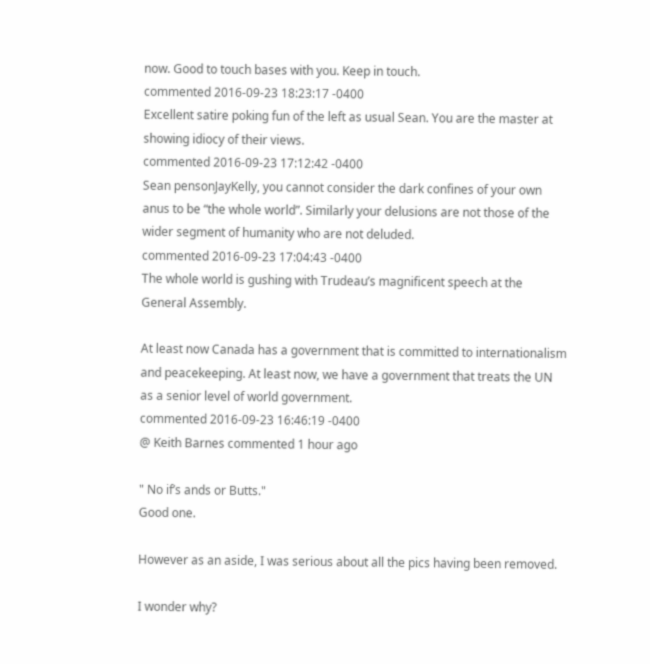now. Good to touch bases with you. Keep in touch.
commented 2016-09-23 18:23:17 -0400
Excellent satire poking fun of the left as usual Sean. You are the master at showing idiocy of their views.
commented 2016-09-23 17:12:42 -0400
Sean pensonJayKelly, you cannot consider the dark confines of your own anus to be “the whole world”. Similarly your delusions are not those of the wider segment of humanity who are not deluded.
commented 2016-09-23 17:04:43 -0400
The whole world is gushing with Trudeau’s magnificent speech at the General Assembly.

At least now Canada has a government that is committed to internationalism and peacekeeping. At least now, we have a government that treats the UN as a senior level of world government.
commented 2016-09-23 16:46:19 -0400
@ Keith Barnes commented 1 hour ago

" No if’s ands or Butts."
Good one.

However as an aside, I was serious about all the pics having been removed.

I wonder why?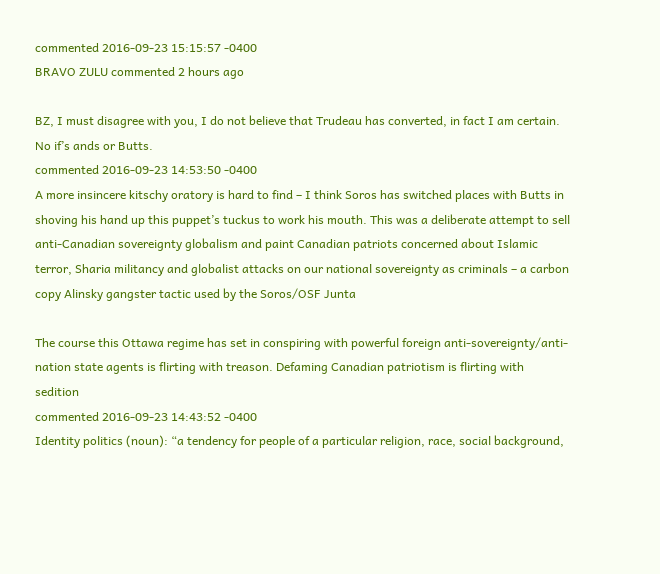commented 2016-09-23 15:15:57 -0400
BRAVO ZULU commented 2 hours ago

BZ, I must disagree with you, I do not believe that Trudeau has converted, in fact I am certain. No if’s ands or Butts.
commented 2016-09-23 14:53:50 -0400
A more insincere kitschy oratory is hard to find – I think Soros has switched places with Butts in shoving his hand up this puppet’s tuckus to work his mouth. This was a deliberate attempt to sell anti-Canadian sovereignty globalism and paint Canadian patriots concerned about Islamic terror, Sharia militancy and globalist attacks on our national sovereignty as criminals – a carbon copy Alinsky gangster tactic used by the Soros/OSF Junta

The course this Ottawa regime has set in conspiring with powerful foreign anti-sovereignty/anti-nation state agents is flirting with treason. Defaming Canadian patriotism is flirting with sedition
commented 2016-09-23 14:43:52 -0400
Identity politics (noun): “a tendency for people of a particular religion, race, social background,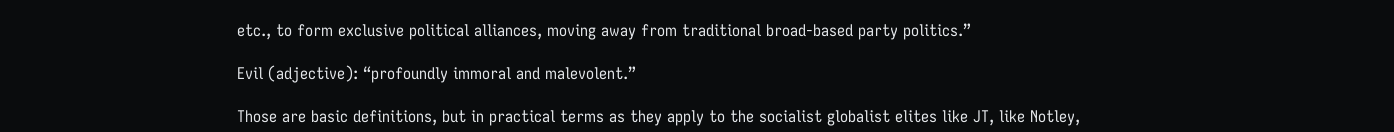etc., to form exclusive political alliances, moving away from traditional broad-based party politics.”

Evil (adjective): “profoundly immoral and malevolent.”

Those are basic definitions, but in practical terms as they apply to the socialist globalist elites like JT, like Notley,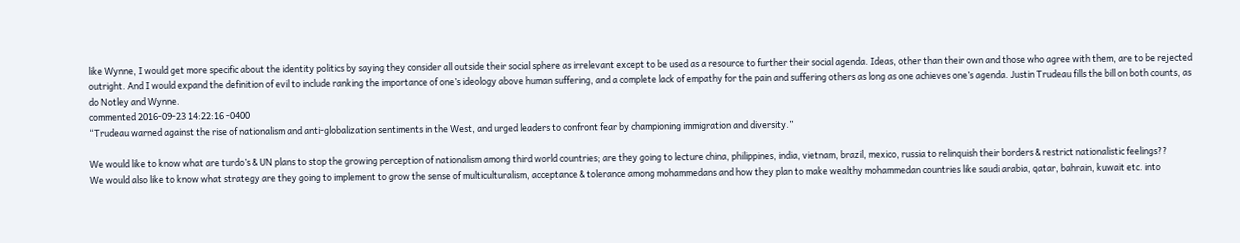like Wynne, I would get more specific about the identity politics by saying they consider all outside their social sphere as irrelevant except to be used as a resource to further their social agenda. Ideas, other than their own and those who agree with them, are to be rejected outright. And I would expand the definition of evil to include ranking the importance of one’s ideology above human suffering, and a complete lack of empathy for the pain and suffering others as long as one achieves one’s agenda. Justin Trudeau fills the bill on both counts, as do Notley and Wynne.
commented 2016-09-23 14:22:16 -0400
“Trudeau warned against the rise of nationalism and anti-globalization sentiments in the West, and urged leaders to confront fear by championing immigration and diversity.”

We would like to know what are turdo’s & UN plans to stop the growing perception of nationalism among third world countries; are they going to lecture china, philippines, india, vietnam, brazil, mexico, russia to relinquish their borders & restrict nationalistic feelings??
We would also like to know what strategy are they going to implement to grow the sense of multiculturalism, acceptance & tolerance among mohammedans and how they plan to make wealthy mohammedan countries like saudi arabia, qatar, bahrain, kuwait etc. into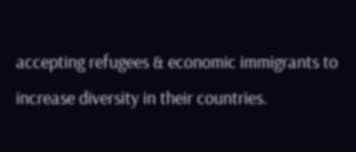accepting refugees & economic immigrants to increase diversity in their countries.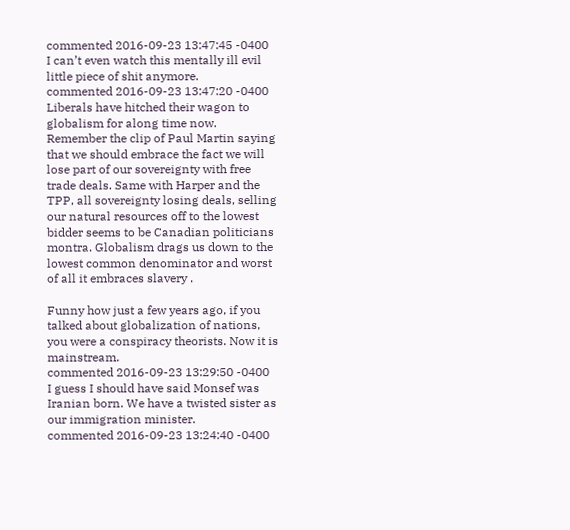commented 2016-09-23 13:47:45 -0400
I can’t even watch this mentally ill evil little piece of shit anymore.
commented 2016-09-23 13:47:20 -0400
Liberals have hitched their wagon to globalism for along time now. Remember the clip of Paul Martin saying that we should embrace the fact we will lose part of our sovereignty with free trade deals. Same with Harper and the TPP, all sovereignty losing deals, selling our natural resources off to the lowest bidder seems to be Canadian politicians montra. Globalism drags us down to the lowest common denominator and worst of all it embraces slavery .

Funny how just a few years ago, if you talked about globalization of nations, you were a conspiracy theorists. Now it is mainstream.
commented 2016-09-23 13:29:50 -0400
I guess I should have said Monsef was Iranian born. We have a twisted sister as our immigration minister.
commented 2016-09-23 13:24:40 -0400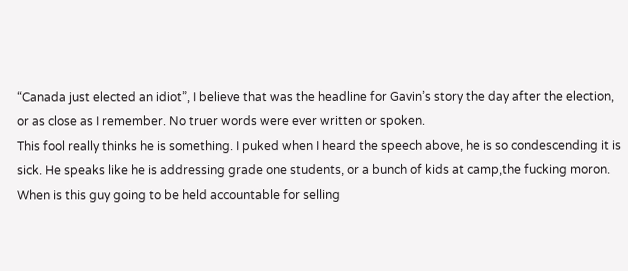“Canada just elected an idiot”, I believe that was the headline for Gavin’s story the day after the election, or as close as I remember. No truer words were ever written or spoken.
This fool really thinks he is something. I puked when I heard the speech above, he is so condescending it is sick. He speaks like he is addressing grade one students, or a bunch of kids at camp,the fucking moron.
When is this guy going to be held accountable for selling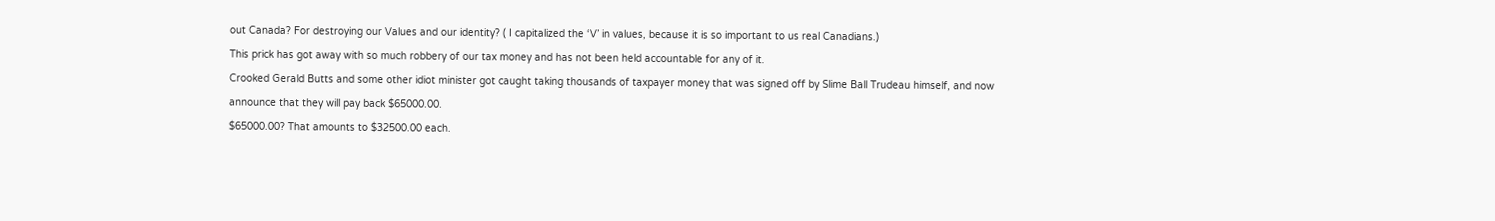out Canada? For destroying our Values and our identity? ( I capitalized the ‘V’ in values, because it is so important to us real Canadians.)
This prick has got away with so much robbery of our tax money and has not been held accountable for any of it.
Crooked Gerald Butts and some other idiot minister got caught taking thousands of taxpayer money that was signed off by Slime Ball Trudeau himself, and now announce that they will pay back $65000.00.
$65000.00? That amounts to $32500.00 each.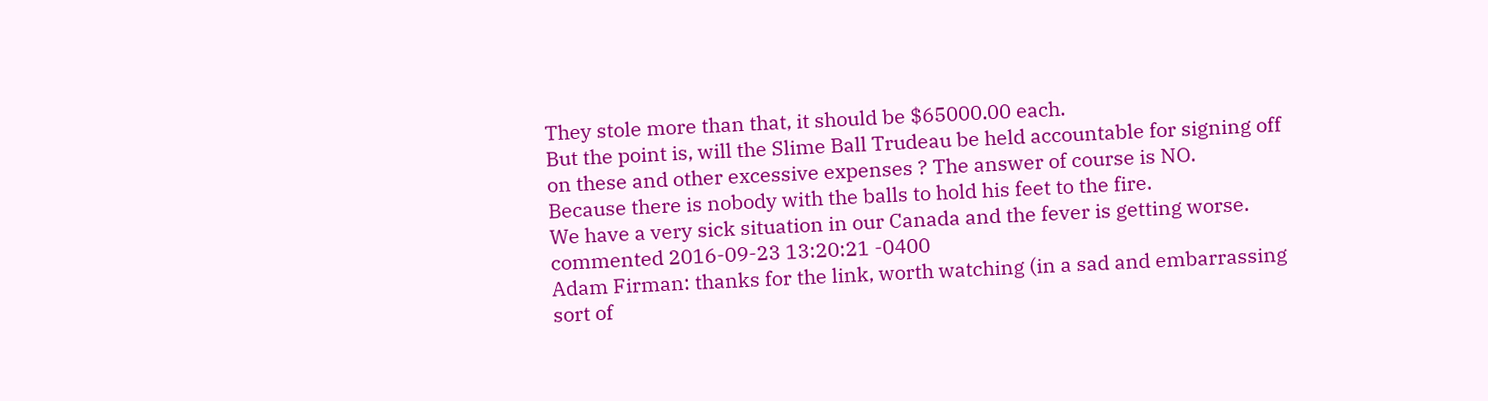They stole more than that, it should be $65000.00 each.
But the point is, will the Slime Ball Trudeau be held accountable for signing off on these and other excessive expenses ? The answer of course is NO.
Because there is nobody with the balls to hold his feet to the fire.
We have a very sick situation in our Canada and the fever is getting worse.
commented 2016-09-23 13:20:21 -0400
Adam Firman: thanks for the link, worth watching (in a sad and embarrassing sort of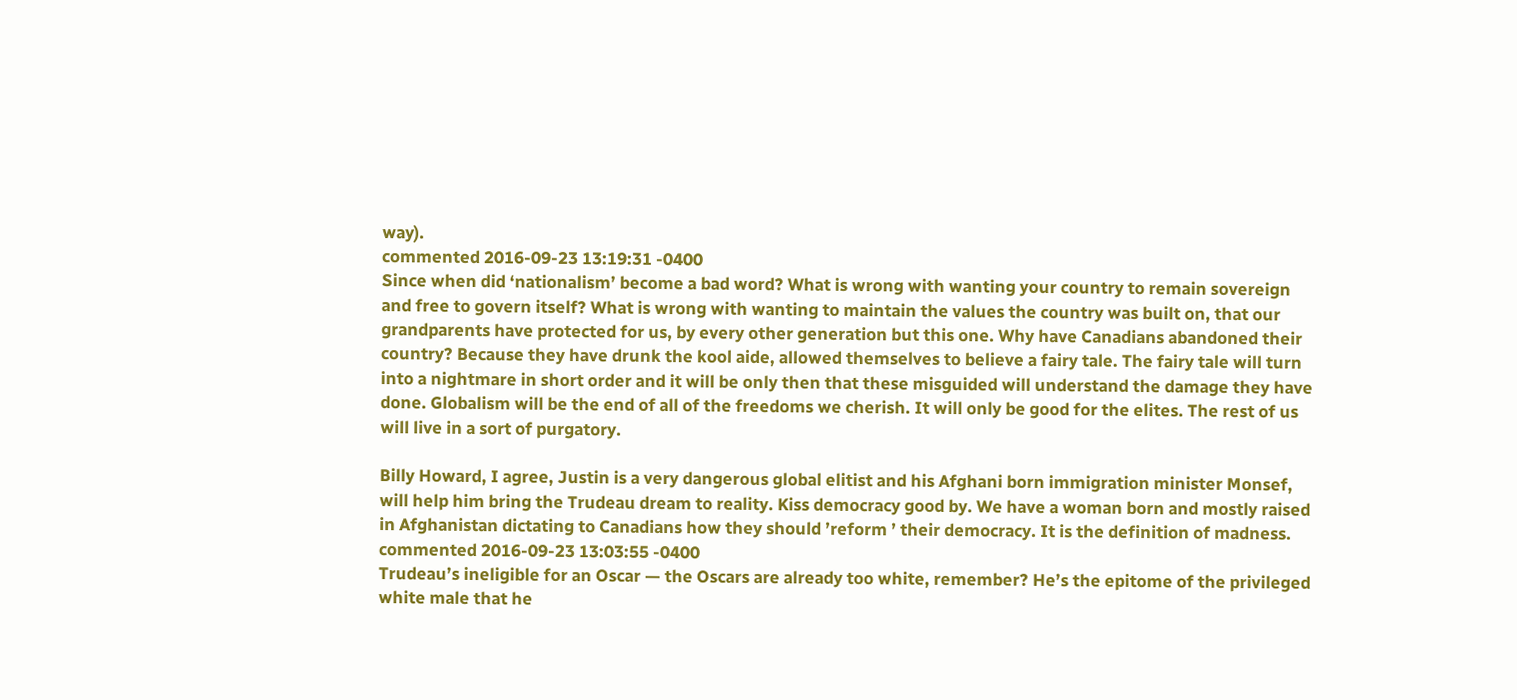way).
commented 2016-09-23 13:19:31 -0400
Since when did ‘nationalism’ become a bad word? What is wrong with wanting your country to remain sovereign and free to govern itself? What is wrong with wanting to maintain the values the country was built on, that our grandparents have protected for us, by every other generation but this one. Why have Canadians abandoned their country? Because they have drunk the kool aide, allowed themselves to believe a fairy tale. The fairy tale will turn into a nightmare in short order and it will be only then that these misguided will understand the damage they have done. Globalism will be the end of all of the freedoms we cherish. It will only be good for the elites. The rest of us will live in a sort of purgatory.

Billy Howard, I agree, Justin is a very dangerous global elitist and his Afghani born immigration minister Monsef, will help him bring the Trudeau dream to reality. Kiss democracy good by. We have a woman born and mostly raised in Afghanistan dictating to Canadians how they should ’reform ’ their democracy. It is the definition of madness.
commented 2016-09-23 13:03:55 -0400
Trudeau’s ineligible for an Oscar — the Oscars are already too white, remember? He’s the epitome of the privileged white male that he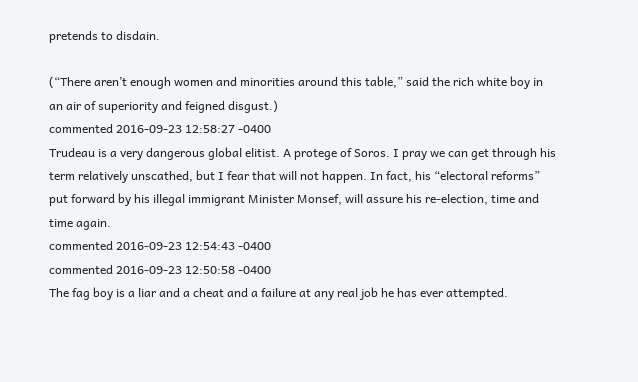pretends to disdain.

(“There aren’t enough women and minorities around this table,” said the rich white boy in an air of superiority and feigned disgust.)
commented 2016-09-23 12:58:27 -0400
Trudeau is a very dangerous global elitist. A protege of Soros. I pray we can get through his term relatively unscathed, but I fear that will not happen. In fact, his “electoral reforms” put forward by his illegal immigrant Minister Monsef, will assure his re-election, time and time again.
commented 2016-09-23 12:54:43 -0400
commented 2016-09-23 12:50:58 -0400
The fag boy is a liar and a cheat and a failure at any real job he has ever attempted.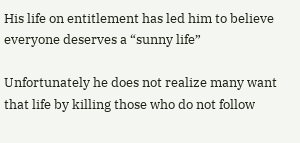His life on entitlement has led him to believe everyone deserves a “sunny life”

Unfortunately he does not realize many want that life by killing those who do not follow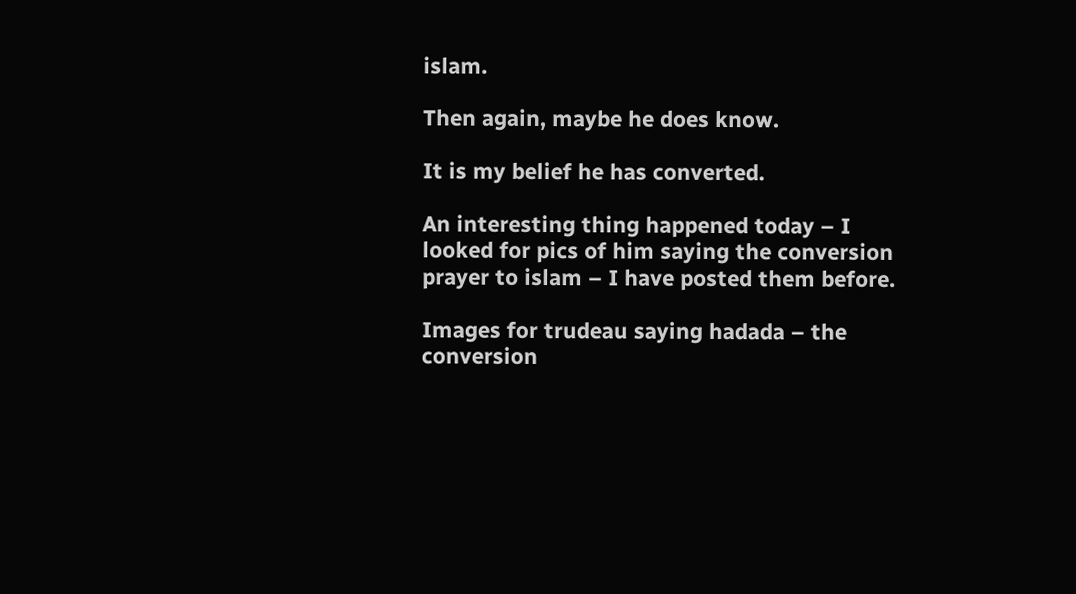islam.

Then again, maybe he does know.

It is my belief he has converted.

An interesting thing happened today – I looked for pics of him saying the conversion prayer to islam – I have posted them before.

Images for trudeau saying hadada – the conversion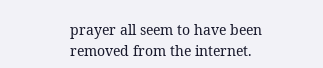prayer all seem to have been removed from the internet.